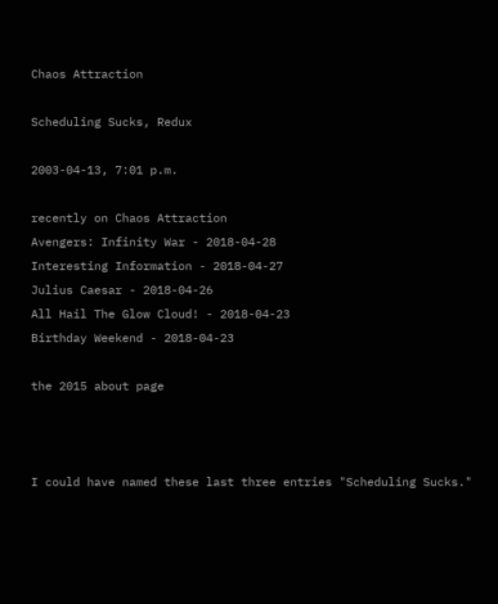Chaos Attraction

Scheduling Sucks, Redux

2003-04-13, 7:01 p.m.

recently on Chaos Attraction
Avengers: Infinity War - 2018-04-28
Interesting Information - 2018-04-27
Julius Caesar - 2018-04-26
All Hail The Glow Cloud! - 2018-04-23
Birthday Weekend - 2018-04-23

the 2015 about page



I could have named these last three entries "Scheduling Sucks."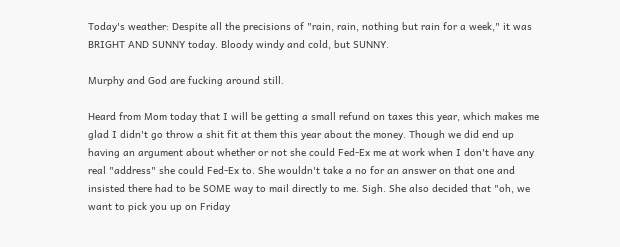Today's weather: Despite all the precisions of "rain, rain, nothing but rain for a week," it was BRIGHT AND SUNNY today. Bloody windy and cold, but SUNNY.

Murphy and God are fucking around still.

Heard from Mom today that I will be getting a small refund on taxes this year, which makes me glad I didn't go throw a shit fit at them this year about the money. Though we did end up having an argument about whether or not she could Fed-Ex me at work when I don't have any real "address" she could Fed-Ex to. She wouldn't take a no for an answer on that one and insisted there had to be SOME way to mail directly to me. Sigh. She also decided that "oh, we want to pick you up on Friday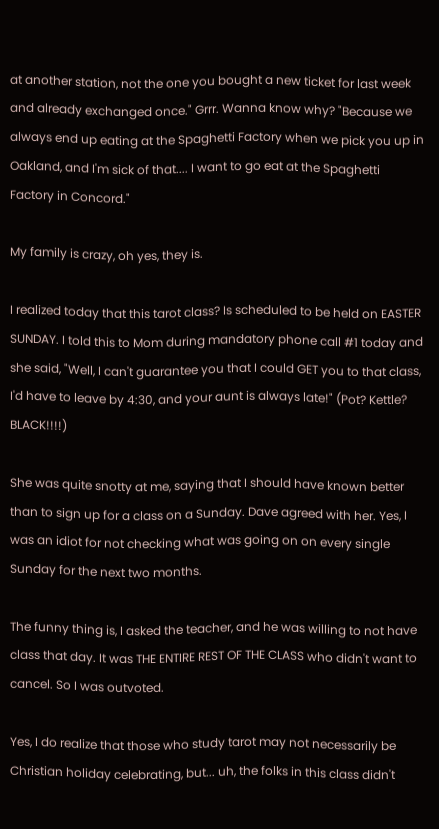at another station, not the one you bought a new ticket for last week and already exchanged once." Grrr. Wanna know why? "Because we always end up eating at the Spaghetti Factory when we pick you up in Oakland, and I'm sick of that.... I want to go eat at the Spaghetti Factory in Concord."

My family is crazy, oh yes, they is.

I realized today that this tarot class? Is scheduled to be held on EASTER SUNDAY. I told this to Mom during mandatory phone call #1 today and she said, "Well, I can't guarantee you that I could GET you to that class, I'd have to leave by 4:30, and your aunt is always late!" (Pot? Kettle? BLACK!!!!)

She was quite snotty at me, saying that I should have known better than to sign up for a class on a Sunday. Dave agreed with her. Yes, I was an idiot for not checking what was going on on every single Sunday for the next two months.

The funny thing is, I asked the teacher, and he was willing to not have class that day. It was THE ENTIRE REST OF THE CLASS who didn't want to cancel. So I was outvoted.

Yes, I do realize that those who study tarot may not necessarily be Christian holiday celebrating, but... uh, the folks in this class didn't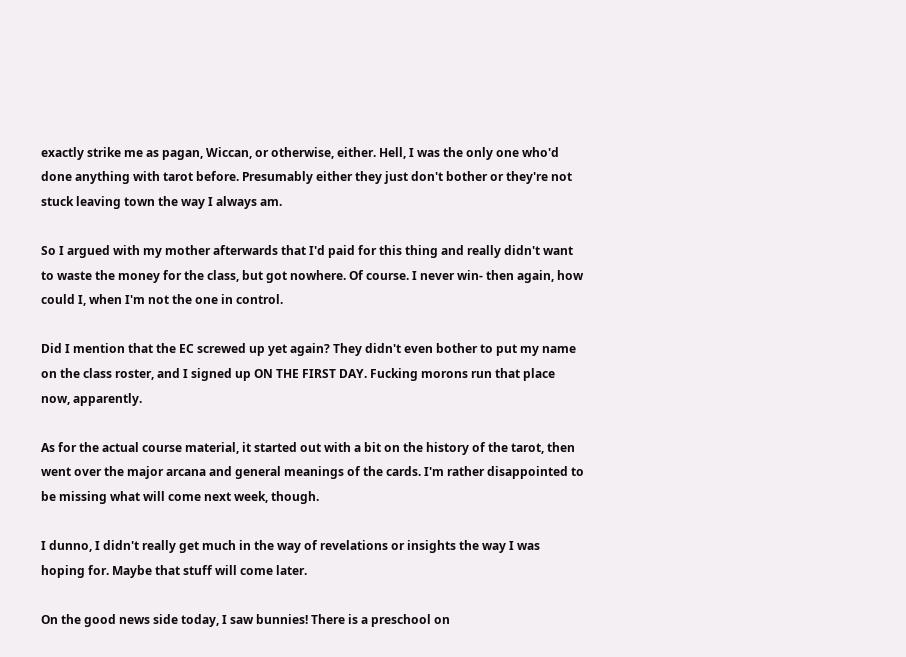exactly strike me as pagan, Wiccan, or otherwise, either. Hell, I was the only one who'd done anything with tarot before. Presumably either they just don't bother or they're not stuck leaving town the way I always am.

So I argued with my mother afterwards that I'd paid for this thing and really didn't want to waste the money for the class, but got nowhere. Of course. I never win- then again, how could I, when I'm not the one in control.

Did I mention that the EC screwed up yet again? They didn't even bother to put my name on the class roster, and I signed up ON THE FIRST DAY. Fucking morons run that place now, apparently.

As for the actual course material, it started out with a bit on the history of the tarot, then went over the major arcana and general meanings of the cards. I'm rather disappointed to be missing what will come next week, though.

I dunno, I didn't really get much in the way of revelations or insights the way I was hoping for. Maybe that stuff will come later.

On the good news side today, I saw bunnies! There is a preschool on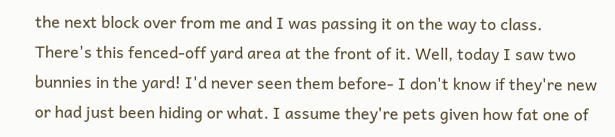the next block over from me and I was passing it on the way to class. There's this fenced-off yard area at the front of it. Well, today I saw two bunnies in the yard! I'd never seen them before- I don't know if they're new or had just been hiding or what. I assume they're pets given how fat one of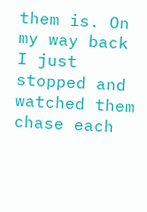them is. On my way back I just stopped and watched them chase each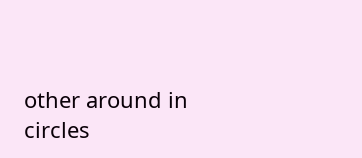other around in circles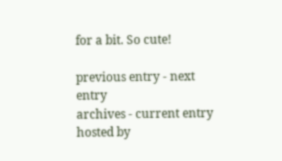for a bit. So cute!

previous entry - next entry
archives - current entry
hosted by